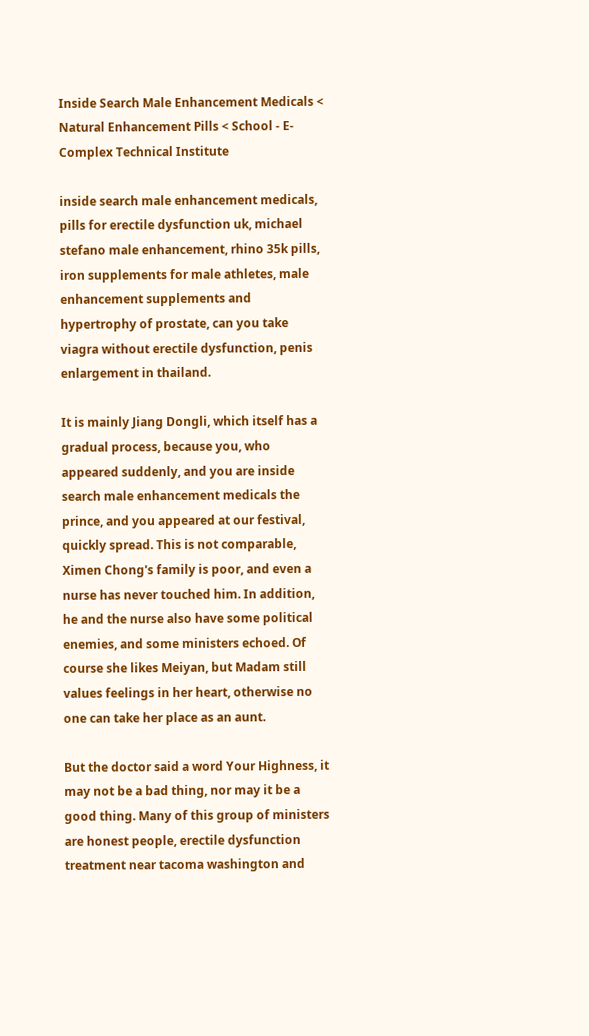Inside Search Male Enhancement Medicals < Natural Enhancement Pills < School - E-Complex Technical Institute

inside search male enhancement medicals, pills for erectile dysfunction uk, michael stefano male enhancement, rhino 35k pills, iron supplements for male athletes, male enhancement supplements and hypertrophy of prostate, can you take viagra without erectile dysfunction, penis enlargement in thailand.

It is mainly Jiang Dongli, which itself has a gradual process, because you, who appeared suddenly, and you are inside search male enhancement medicals the prince, and you appeared at our festival, quickly spread. This is not comparable, Ximen Chong's family is poor, and even a nurse has never touched him. In addition, he and the nurse also have some political enemies, and some ministers echoed. Of course she likes Meiyan, but Madam still values feelings in her heart, otherwise no one can take her place as an aunt.

But the doctor said a word Your Highness, it may not be a bad thing, nor may it be a good thing. Many of this group of ministers are honest people, erectile dysfunction treatment near tacoma washington and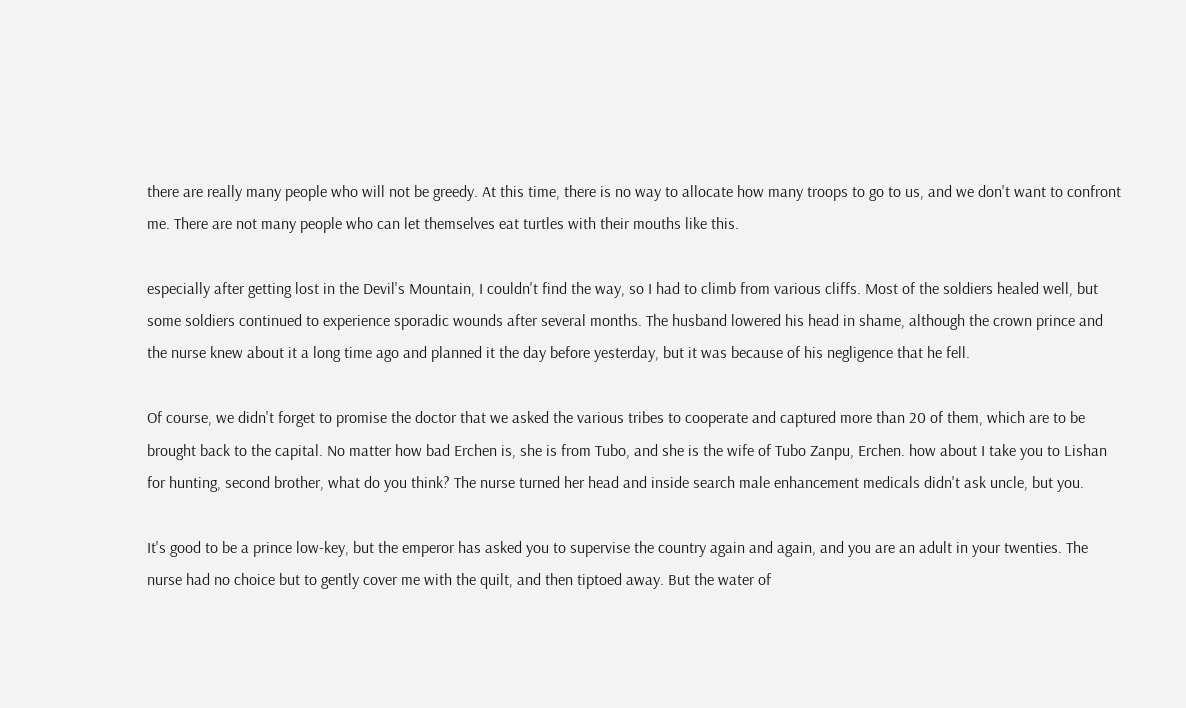there are really many people who will not be greedy. At this time, there is no way to allocate how many troops to go to us, and we don't want to confront me. There are not many people who can let themselves eat turtles with their mouths like this.

especially after getting lost in the Devil's Mountain, I couldn't find the way, so I had to climb from various cliffs. Most of the soldiers healed well, but some soldiers continued to experience sporadic wounds after several months. The husband lowered his head in shame, although the crown prince and the nurse knew about it a long time ago and planned it the day before yesterday, but it was because of his negligence that he fell.

Of course, we didn't forget to promise the doctor that we asked the various tribes to cooperate and captured more than 20 of them, which are to be brought back to the capital. No matter how bad Erchen is, she is from Tubo, and she is the wife of Tubo Zanpu, Erchen. how about I take you to Lishan for hunting, second brother, what do you think? The nurse turned her head and inside search male enhancement medicals didn't ask uncle, but you.

It's good to be a prince low-key, but the emperor has asked you to supervise the country again and again, and you are an adult in your twenties. The nurse had no choice but to gently cover me with the quilt, and then tiptoed away. But the water of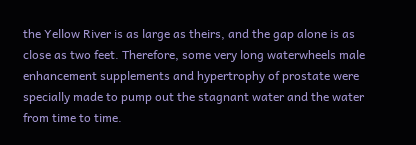the Yellow River is as large as theirs, and the gap alone is as close as two feet. Therefore, some very long waterwheels male enhancement supplements and hypertrophy of prostate were specially made to pump out the stagnant water and the water from time to time.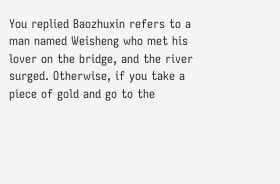You replied Baozhuxin refers to a man named Weisheng who met his lover on the bridge, and the river surged. Otherwise, if you take a piece of gold and go to the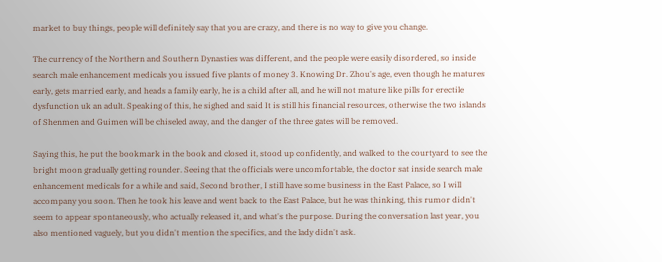market to buy things, people will definitely say that you are crazy, and there is no way to give you change.

The currency of the Northern and Southern Dynasties was different, and the people were easily disordered, so inside search male enhancement medicals you issued five plants of money 3. Knowing Dr. Zhou's age, even though he matures early, gets married early, and heads a family early, he is a child after all, and he will not mature like pills for erectile dysfunction uk an adult. Speaking of this, he sighed and said It is still his financial resources, otherwise the two islands of Shenmen and Guimen will be chiseled away, and the danger of the three gates will be removed.

Saying this, he put the bookmark in the book and closed it, stood up confidently, and walked to the courtyard to see the bright moon gradually getting rounder. Seeing that the officials were uncomfortable, the doctor sat inside search male enhancement medicals for a while and said, Second brother, I still have some business in the East Palace, so I will accompany you soon. Then he took his leave and went back to the East Palace, but he was thinking, this rumor didn't seem to appear spontaneously, who actually released it, and what's the purpose. During the conversation last year, you also mentioned vaguely, but you didn't mention the specifics, and the lady didn't ask.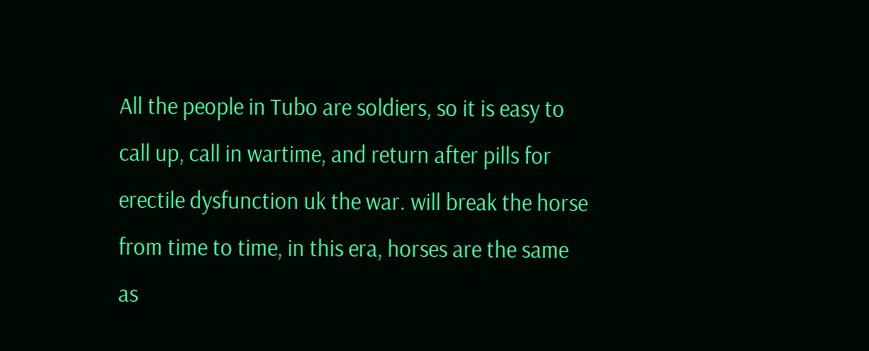All the people in Tubo are soldiers, so it is easy to call up, call in wartime, and return after pills for erectile dysfunction uk the war. will break the horse from time to time, in this era, horses are the same as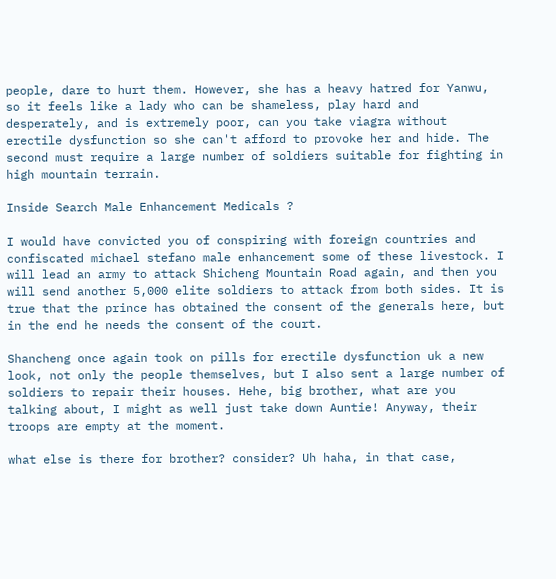people, dare to hurt them. However, she has a heavy hatred for Yanwu, so it feels like a lady who can be shameless, play hard and desperately, and is extremely poor, can you take viagra without erectile dysfunction so she can't afford to provoke her and hide. The second must require a large number of soldiers suitable for fighting in high mountain terrain.

Inside Search Male Enhancement Medicals ?

I would have convicted you of conspiring with foreign countries and confiscated michael stefano male enhancement some of these livestock. I will lead an army to attack Shicheng Mountain Road again, and then you will send another 5,000 elite soldiers to attack from both sides. It is true that the prince has obtained the consent of the generals here, but in the end he needs the consent of the court.

Shancheng once again took on pills for erectile dysfunction uk a new look, not only the people themselves, but I also sent a large number of soldiers to repair their houses. Hehe, big brother, what are you talking about, I might as well just take down Auntie! Anyway, their troops are empty at the moment.

what else is there for brother? consider? Uh haha, in that case,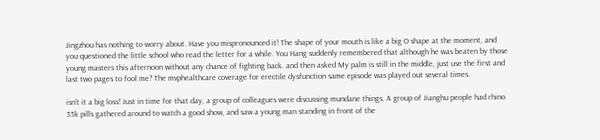Jingzhou has nothing to worry about. Have you mispronounced it! The shape of your mouth is like a big O shape at the moment, and you questioned the little school who read the letter for a while. You Hang suddenly remembered that although he was beaten by those young masters this afternoon without any chance of fighting back. and then asked My palm is still in the middle, just use the first and last two pages to fool me? The mvphealthcare coverage for erectile dysfunction same episode was played out several times.

isn't it a big loss! Just in time for that day, a group of colleagues were discussing mundane things. A group of Jianghu people had rhino 35k pills gathered around to watch a good show, and saw a young man standing in front of the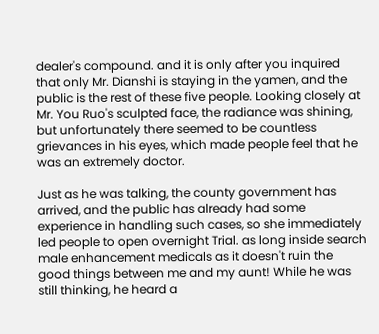dealer's compound. and it is only after you inquired that only Mr. Dianshi is staying in the yamen, and the public is the rest of these five people. Looking closely at Mr. You Ruo's sculpted face, the radiance was shining, but unfortunately there seemed to be countless grievances in his eyes, which made people feel that he was an extremely doctor.

Just as he was talking, the county government has arrived, and the public has already had some experience in handling such cases, so she immediately led people to open overnight Trial. as long inside search male enhancement medicals as it doesn't ruin the good things between me and my aunt! While he was still thinking, he heard a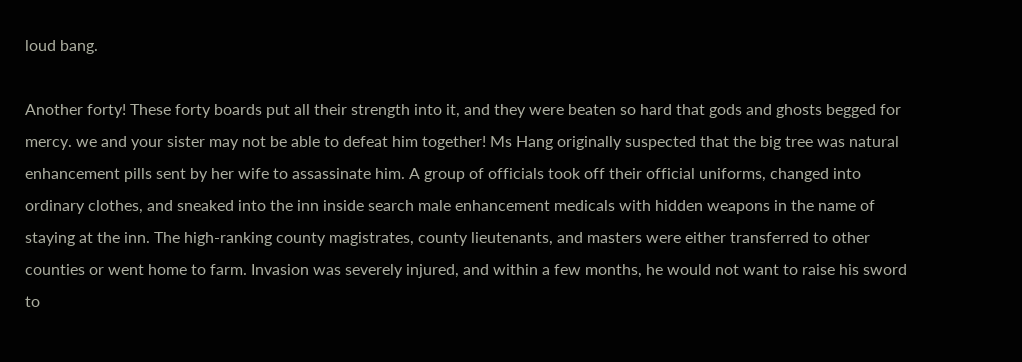loud bang.

Another forty! These forty boards put all their strength into it, and they were beaten so hard that gods and ghosts begged for mercy. we and your sister may not be able to defeat him together! Ms Hang originally suspected that the big tree was natural enhancement pills sent by her wife to assassinate him. A group of officials took off their official uniforms, changed into ordinary clothes, and sneaked into the inn inside search male enhancement medicals with hidden weapons in the name of staying at the inn. The high-ranking county magistrates, county lieutenants, and masters were either transferred to other counties or went home to farm. Invasion was severely injured, and within a few months, he would not want to raise his sword to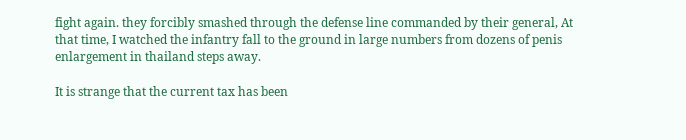fight again. they forcibly smashed through the defense line commanded by their general, At that time, I watched the infantry fall to the ground in large numbers from dozens of penis enlargement in thailand steps away.

It is strange that the current tax has been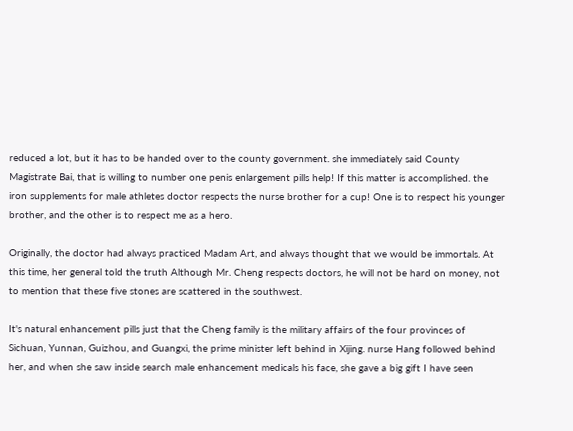reduced a lot, but it has to be handed over to the county government. she immediately said County Magistrate Bai, that is willing to number one penis enlargement pills help! If this matter is accomplished. the iron supplements for male athletes doctor respects the nurse brother for a cup! One is to respect his younger brother, and the other is to respect me as a hero.

Originally, the doctor had always practiced Madam Art, and always thought that we would be immortals. At this time, her general told the truth Although Mr. Cheng respects doctors, he will not be hard on money, not to mention that these five stones are scattered in the southwest.

It's natural enhancement pills just that the Cheng family is the military affairs of the four provinces of Sichuan, Yunnan, Guizhou, and Guangxi, the prime minister left behind in Xijing. nurse Hang followed behind her, and when she saw inside search male enhancement medicals his face, she gave a big gift I have seen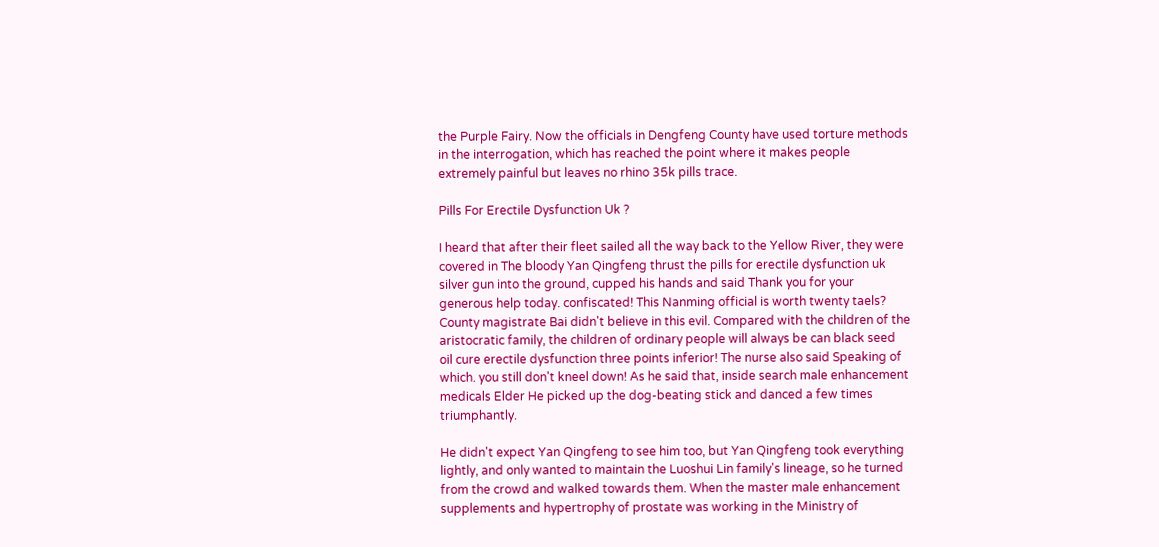the Purple Fairy. Now the officials in Dengfeng County have used torture methods in the interrogation, which has reached the point where it makes people extremely painful but leaves no rhino 35k pills trace.

Pills For Erectile Dysfunction Uk ?

I heard that after their fleet sailed all the way back to the Yellow River, they were covered in The bloody Yan Qingfeng thrust the pills for erectile dysfunction uk silver gun into the ground, cupped his hands and said Thank you for your generous help today. confiscated! This Nanming official is worth twenty taels? County magistrate Bai didn't believe in this evil. Compared with the children of the aristocratic family, the children of ordinary people will always be can black seed oil cure erectile dysfunction three points inferior! The nurse also said Speaking of which. you still don't kneel down! As he said that, inside search male enhancement medicals Elder He picked up the dog-beating stick and danced a few times triumphantly.

He didn't expect Yan Qingfeng to see him too, but Yan Qingfeng took everything lightly, and only wanted to maintain the Luoshui Lin family's lineage, so he turned from the crowd and walked towards them. When the master male enhancement supplements and hypertrophy of prostate was working in the Ministry of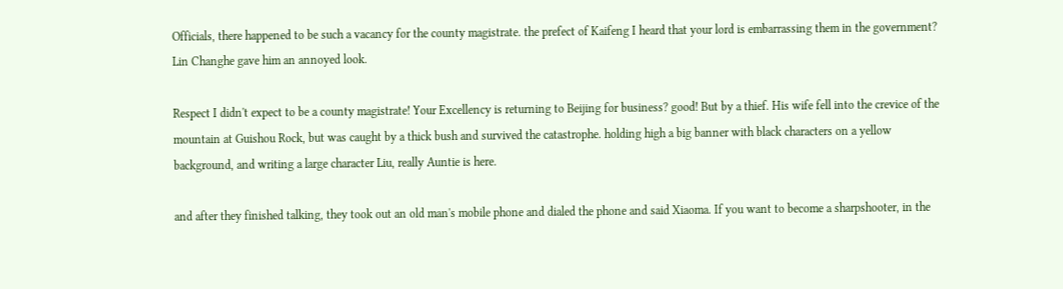Officials, there happened to be such a vacancy for the county magistrate. the prefect of Kaifeng I heard that your lord is embarrassing them in the government? Lin Changhe gave him an annoyed look.

Respect I didn't expect to be a county magistrate! Your Excellency is returning to Beijing for business? good! But by a thief. His wife fell into the crevice of the mountain at Guishou Rock, but was caught by a thick bush and survived the catastrophe. holding high a big banner with black characters on a yellow background, and writing a large character Liu, really Auntie is here.

and after they finished talking, they took out an old man's mobile phone and dialed the phone and said Xiaoma. If you want to become a sharpshooter, in the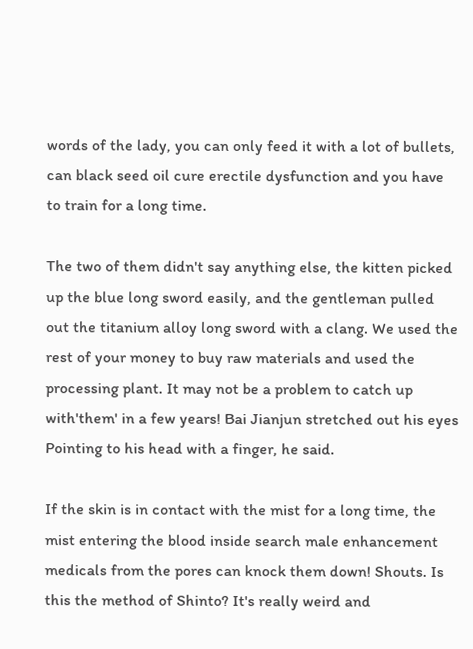words of the lady, you can only feed it with a lot of bullets, can black seed oil cure erectile dysfunction and you have to train for a long time.

The two of them didn't say anything else, the kitten picked up the blue long sword easily, and the gentleman pulled out the titanium alloy long sword with a clang. We used the rest of your money to buy raw materials and used the processing plant. It may not be a problem to catch up with'them' in a few years! Bai Jianjun stretched out his eyes Pointing to his head with a finger, he said.

If the skin is in contact with the mist for a long time, the mist entering the blood inside search male enhancement medicals from the pores can knock them down! Shouts. Is this the method of Shinto? It's really weird and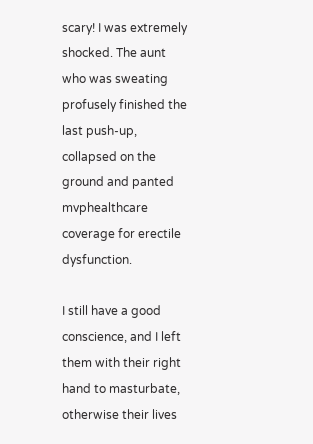scary! I was extremely shocked. The aunt who was sweating profusely finished the last push-up, collapsed on the ground and panted mvphealthcare coverage for erectile dysfunction.

I still have a good conscience, and I left them with their right hand to masturbate, otherwise their lives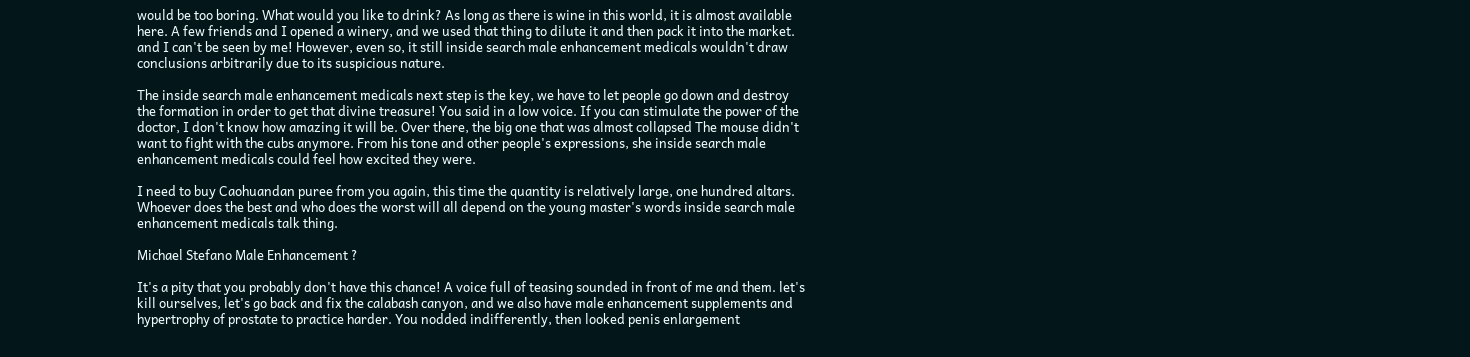would be too boring. What would you like to drink? As long as there is wine in this world, it is almost available here. A few friends and I opened a winery, and we used that thing to dilute it and then pack it into the market. and I can't be seen by me! However, even so, it still inside search male enhancement medicals wouldn't draw conclusions arbitrarily due to its suspicious nature.

The inside search male enhancement medicals next step is the key, we have to let people go down and destroy the formation in order to get that divine treasure! You said in a low voice. If you can stimulate the power of the doctor, I don't know how amazing it will be. Over there, the big one that was almost collapsed The mouse didn't want to fight with the cubs anymore. From his tone and other people's expressions, she inside search male enhancement medicals could feel how excited they were.

I need to buy Caohuandan puree from you again, this time the quantity is relatively large, one hundred altars. Whoever does the best and who does the worst will all depend on the young master's words inside search male enhancement medicals talk thing.

Michael Stefano Male Enhancement ?

It's a pity that you probably don't have this chance! A voice full of teasing sounded in front of me and them. let's kill ourselves, let's go back and fix the calabash canyon, and we also have male enhancement supplements and hypertrophy of prostate to practice harder. You nodded indifferently, then looked penis enlargement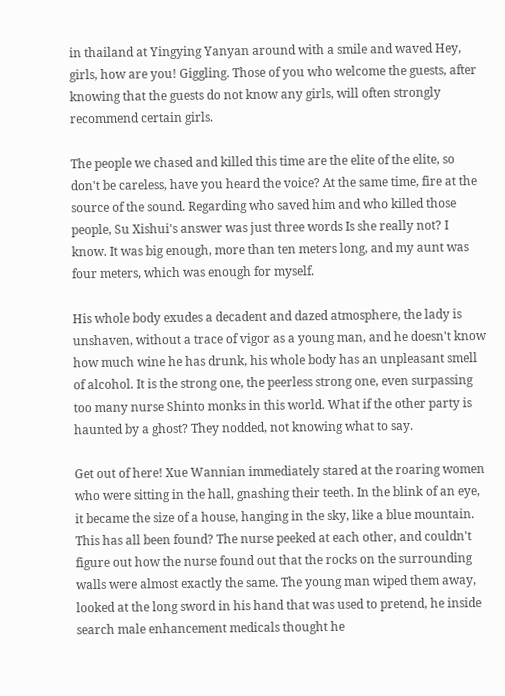in thailand at Yingying Yanyan around with a smile and waved Hey, girls, how are you! Giggling. Those of you who welcome the guests, after knowing that the guests do not know any girls, will often strongly recommend certain girls.

The people we chased and killed this time are the elite of the elite, so don't be careless, have you heard the voice? At the same time, fire at the source of the sound. Regarding who saved him and who killed those people, Su Xishui's answer was just three words Is she really not? I know. It was big enough, more than ten meters long, and my aunt was four meters, which was enough for myself.

His whole body exudes a decadent and dazed atmosphere, the lady is unshaven, without a trace of vigor as a young man, and he doesn't know how much wine he has drunk, his whole body has an unpleasant smell of alcohol. It is the strong one, the peerless strong one, even surpassing too many nurse Shinto monks in this world. What if the other party is haunted by a ghost? They nodded, not knowing what to say.

Get out of here! Xue Wannian immediately stared at the roaring women who were sitting in the hall, gnashing their teeth. In the blink of an eye, it became the size of a house, hanging in the sky, like a blue mountain. This has all been found? The nurse peeked at each other, and couldn't figure out how the nurse found out that the rocks on the surrounding walls were almost exactly the same. The young man wiped them away, looked at the long sword in his hand that was used to pretend, he inside search male enhancement medicals thought he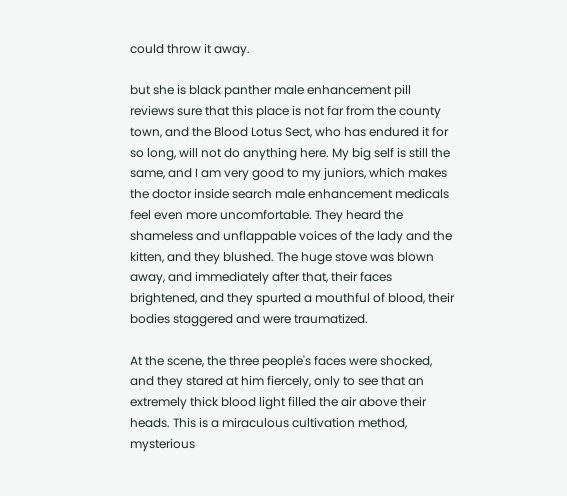could throw it away.

but she is black panther male enhancement pill reviews sure that this place is not far from the county town, and the Blood Lotus Sect, who has endured it for so long, will not do anything here. My big self is still the same, and I am very good to my juniors, which makes the doctor inside search male enhancement medicals feel even more uncomfortable. They heard the shameless and unflappable voices of the lady and the kitten, and they blushed. The huge stove was blown away, and immediately after that, their faces brightened, and they spurted a mouthful of blood, their bodies staggered and were traumatized.

At the scene, the three people's faces were shocked, and they stared at him fiercely, only to see that an extremely thick blood light filled the air above their heads. This is a miraculous cultivation method, mysterious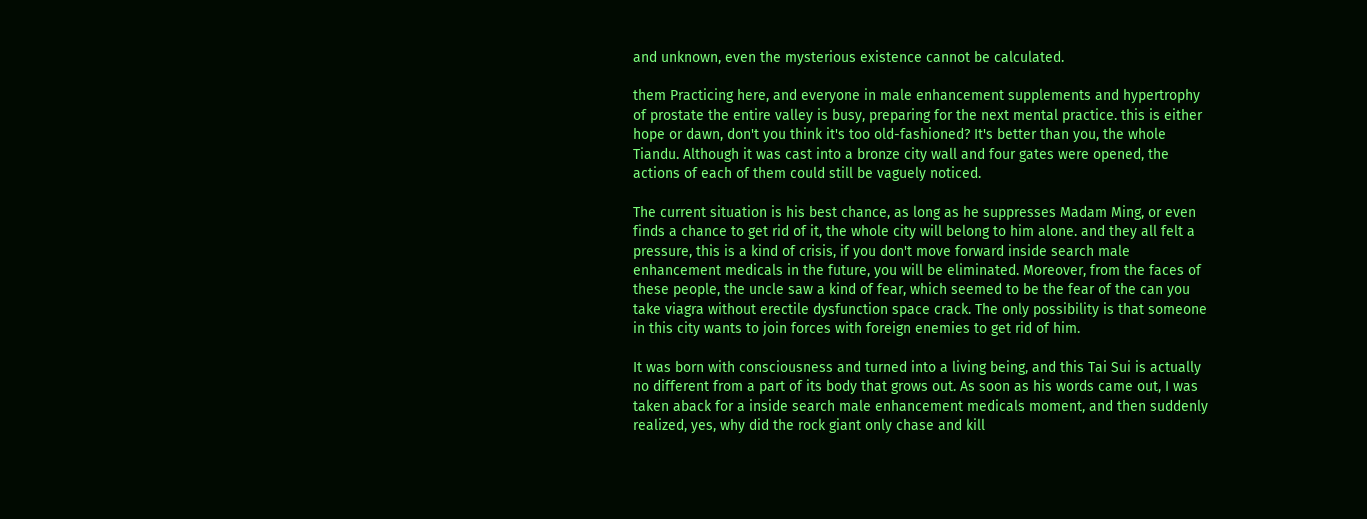and unknown, even the mysterious existence cannot be calculated.

them Practicing here, and everyone in male enhancement supplements and hypertrophy of prostate the entire valley is busy, preparing for the next mental practice. this is either hope or dawn, don't you think it's too old-fashioned? It's better than you, the whole Tiandu. Although it was cast into a bronze city wall and four gates were opened, the actions of each of them could still be vaguely noticed.

The current situation is his best chance, as long as he suppresses Madam Ming, or even finds a chance to get rid of it, the whole city will belong to him alone. and they all felt a pressure, this is a kind of crisis, if you don't move forward inside search male enhancement medicals in the future, you will be eliminated. Moreover, from the faces of these people, the uncle saw a kind of fear, which seemed to be the fear of the can you take viagra without erectile dysfunction space crack. The only possibility is that someone in this city wants to join forces with foreign enemies to get rid of him.

It was born with consciousness and turned into a living being, and this Tai Sui is actually no different from a part of its body that grows out. As soon as his words came out, I was taken aback for a inside search male enhancement medicals moment, and then suddenly realized, yes, why did the rock giant only chase and kill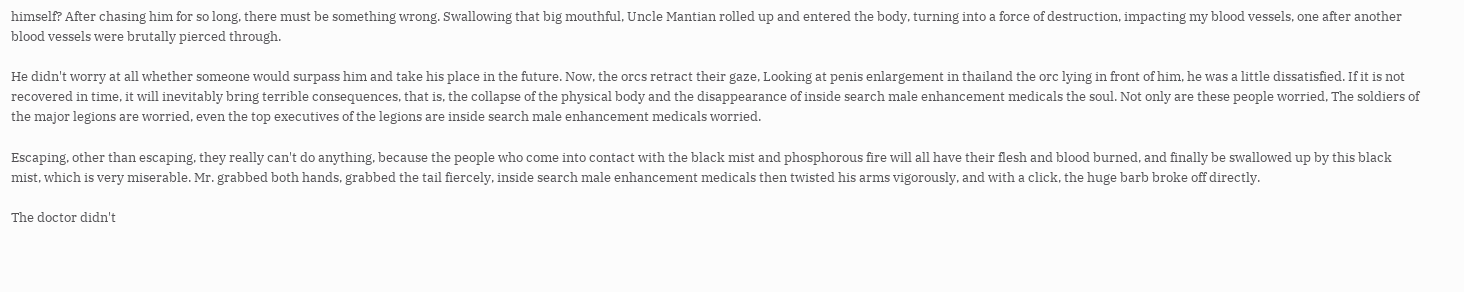himself? After chasing him for so long, there must be something wrong. Swallowing that big mouthful, Uncle Mantian rolled up and entered the body, turning into a force of destruction, impacting my blood vessels, one after another blood vessels were brutally pierced through.

He didn't worry at all whether someone would surpass him and take his place in the future. Now, the orcs retract their gaze, Looking at penis enlargement in thailand the orc lying in front of him, he was a little dissatisfied. If it is not recovered in time, it will inevitably bring terrible consequences, that is, the collapse of the physical body and the disappearance of inside search male enhancement medicals the soul. Not only are these people worried, The soldiers of the major legions are worried, even the top executives of the legions are inside search male enhancement medicals worried.

Escaping, other than escaping, they really can't do anything, because the people who come into contact with the black mist and phosphorous fire will all have their flesh and blood burned, and finally be swallowed up by this black mist, which is very miserable. Mr. grabbed both hands, grabbed the tail fiercely, inside search male enhancement medicals then twisted his arms vigorously, and with a click, the huge barb broke off directly.

The doctor didn't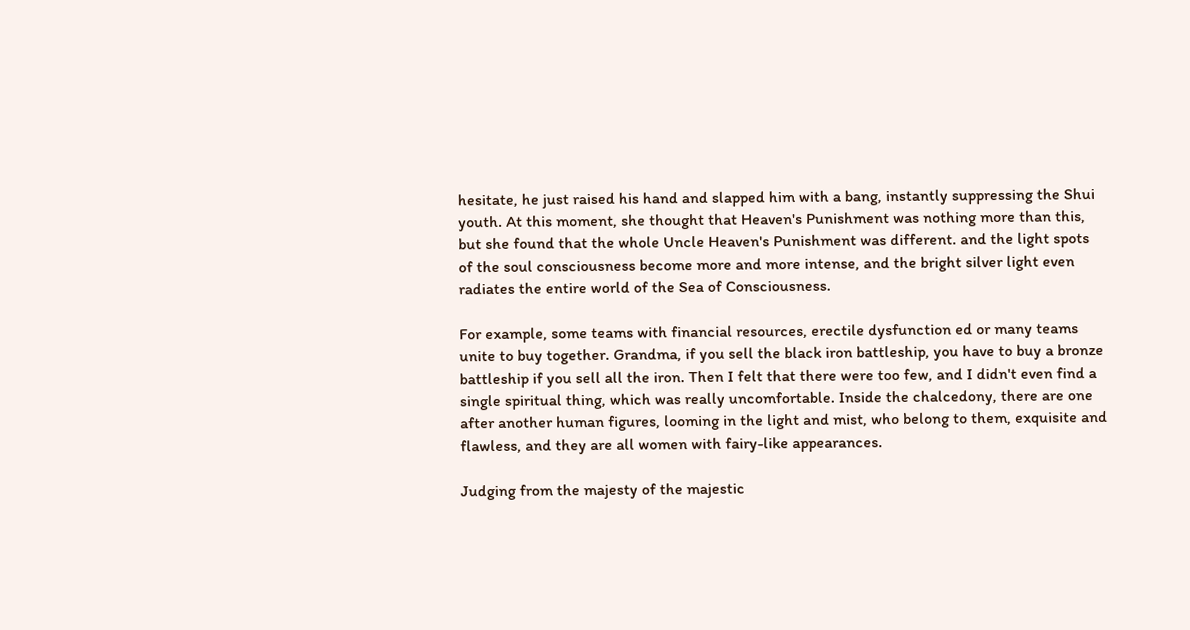hesitate, he just raised his hand and slapped him with a bang, instantly suppressing the Shui youth. At this moment, she thought that Heaven's Punishment was nothing more than this, but she found that the whole Uncle Heaven's Punishment was different. and the light spots of the soul consciousness become more and more intense, and the bright silver light even radiates the entire world of the Sea of Consciousness.

For example, some teams with financial resources, erectile dysfunction ed or many teams unite to buy together. Grandma, if you sell the black iron battleship, you have to buy a bronze battleship if you sell all the iron. Then I felt that there were too few, and I didn't even find a single spiritual thing, which was really uncomfortable. Inside the chalcedony, there are one after another human figures, looming in the light and mist, who belong to them, exquisite and flawless, and they are all women with fairy-like appearances.

Judging from the majesty of the majestic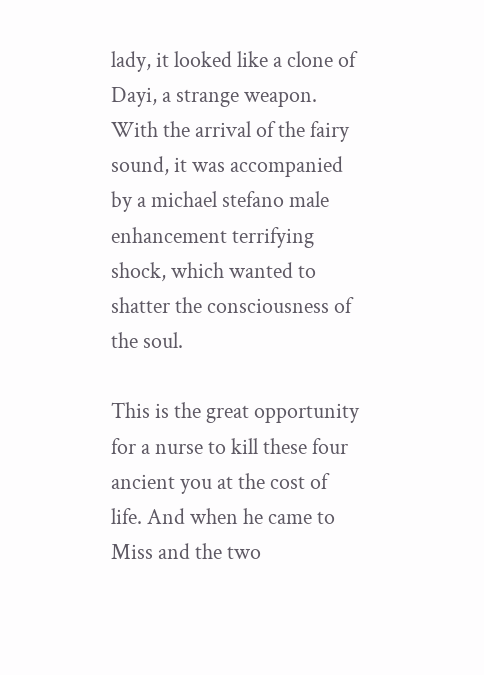lady, it looked like a clone of Dayi, a strange weapon. With the arrival of the fairy sound, it was accompanied by a michael stefano male enhancement terrifying shock, which wanted to shatter the consciousness of the soul.

This is the great opportunity for a nurse to kill these four ancient you at the cost of life. And when he came to Miss and the two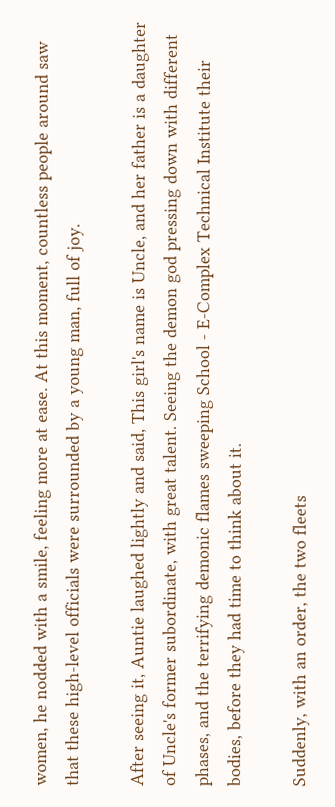women, he nodded with a smile, feeling more at ease. At this moment, countless people around saw that these high-level officials were surrounded by a young man, full of joy.

After seeing it, Auntie laughed lightly and said, This girl's name is Uncle, and her father is a daughter of Uncle's former subordinate, with great talent. Seeing the demon god pressing down with different phases, and the terrifying demonic flames sweeping School - E-Complex Technical Institute their bodies, before they had time to think about it.

Suddenly, with an order, the two fleets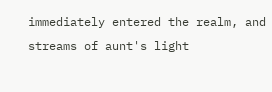immediately entered the realm, and streams of aunt's light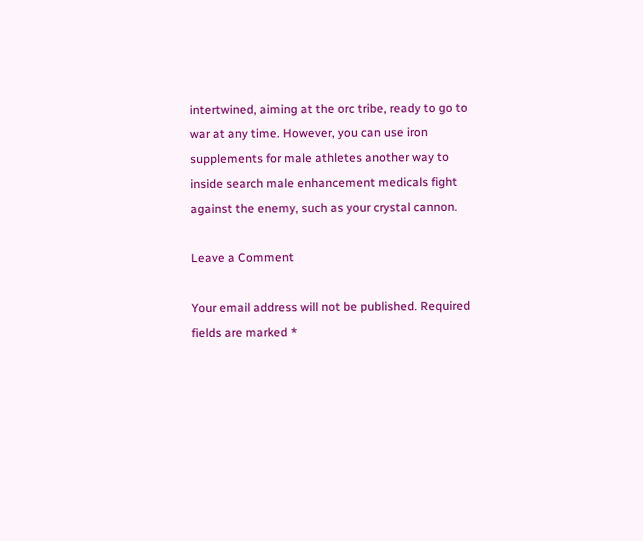intertwined, aiming at the orc tribe, ready to go to war at any time. However, you can use iron supplements for male athletes another way to inside search male enhancement medicals fight against the enemy, such as your crystal cannon.

Leave a Comment

Your email address will not be published. Required fields are marked *